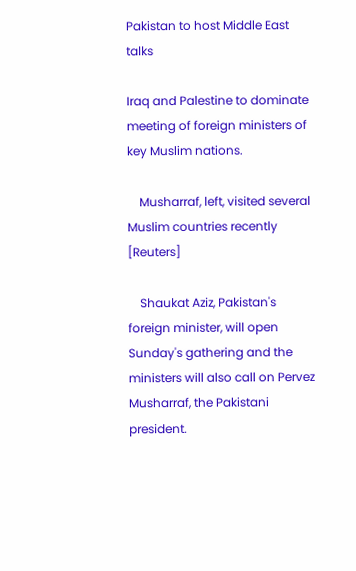Pakistan to host Middle East talks

Iraq and Palestine to dominate meeting of foreign ministers of key Muslim nations.

    Musharraf, left, visited several Muslim countries recently [Reuters]

    Shaukat Aziz, Pakistan's foreign minister, will open Sunday's gathering and the ministers will also call on Pervez Musharraf, the Pakistani president.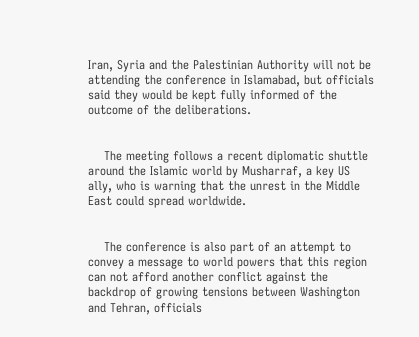Iran, Syria and the Palestinian Authority will not be attending the conference in Islamabad, but officials said they would be kept fully informed of the outcome of the deliberations.


    The meeting follows a recent diplomatic shuttle around the Islamic world by Musharraf, a key US ally, who is warning that the unrest in the Middle East could spread worldwide.


    The conference is also part of an attempt to convey a message to world powers that this region can not afford another conflict against the backdrop of growing tensions between Washington and Tehran, officials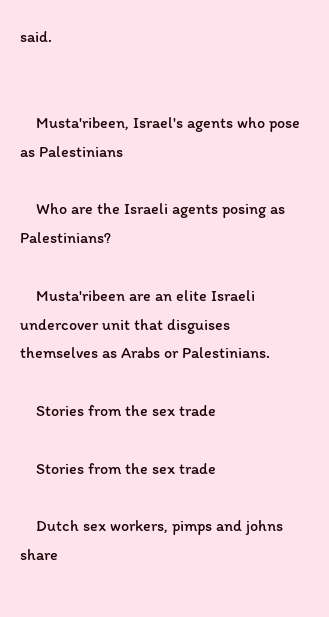said.


    Musta'ribeen, Israel's agents who pose as Palestinians

    Who are the Israeli agents posing as Palestinians?

    Musta'ribeen are an elite Israeli undercover unit that disguises themselves as Arabs or Palestinians.

    Stories from the sex trade

    Stories from the sex trade

    Dutch sex workers, pimps and johns share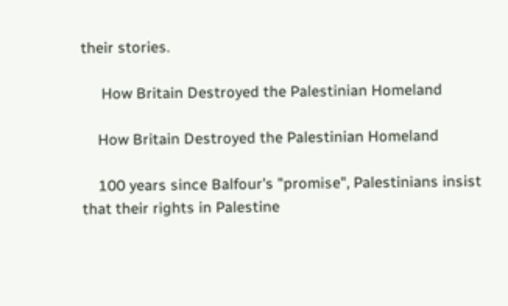their stories.

     How Britain Destroyed the Palestinian Homeland

    How Britain Destroyed the Palestinian Homeland

    100 years since Balfour's "promise", Palestinians insist that their rights in Palestine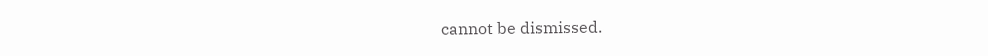cannot be dismissed.